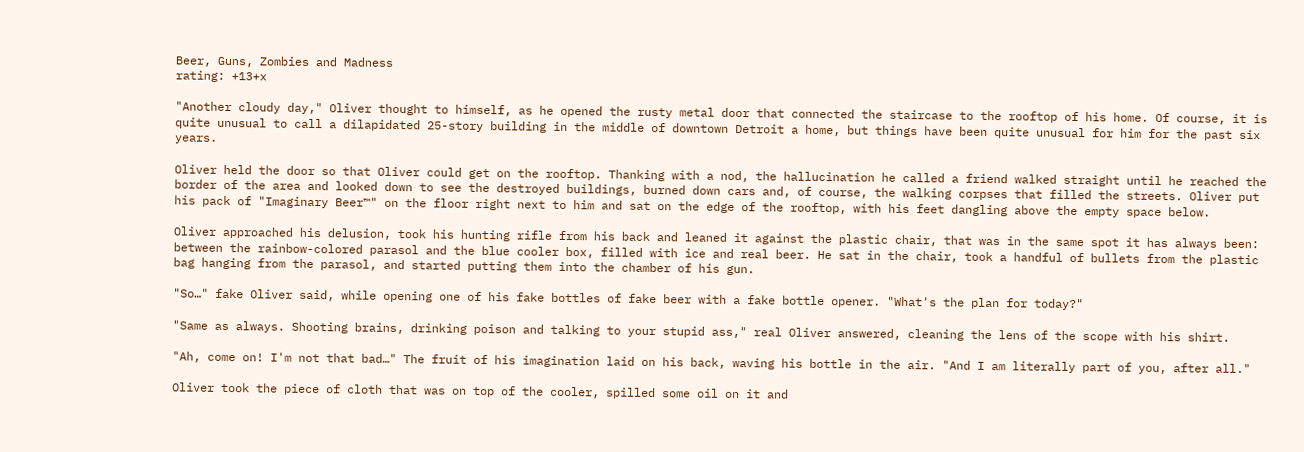Beer, Guns, Zombies and Madness
rating: +13+x

"Another cloudy day," Oliver thought to himself, as he opened the rusty metal door that connected the staircase to the rooftop of his home. Of course, it is quite unusual to call a dilapidated 25-story building in the middle of downtown Detroit a home, but things have been quite unusual for him for the past six years.

Oliver held the door so that Oliver could get on the rooftop. Thanking with a nod, the hallucination he called a friend walked straight until he reached the border of the area and looked down to see the destroyed buildings, burned down cars and, of course, the walking corpses that filled the streets. Oliver put his pack of "Imaginary Beer™" on the floor right next to him and sat on the edge of the rooftop, with his feet dangling above the empty space below.

Oliver approached his delusion, took his hunting rifle from his back and leaned it against the plastic chair, that was in the same spot it has always been: between the rainbow-colored parasol and the blue cooler box, filled with ice and real beer. He sat in the chair, took a handful of bullets from the plastic bag hanging from the parasol, and started putting them into the chamber of his gun.

"So…" fake Oliver said, while opening one of his fake bottles of fake beer with a fake bottle opener. "What's the plan for today?"

"Same as always. Shooting brains, drinking poison and talking to your stupid ass," real Oliver answered, cleaning the lens of the scope with his shirt.

"Ah, come on! I'm not that bad…" The fruit of his imagination laid on his back, waving his bottle in the air. "And I am literally part of you, after all."

Oliver took the piece of cloth that was on top of the cooler, spilled some oil on it and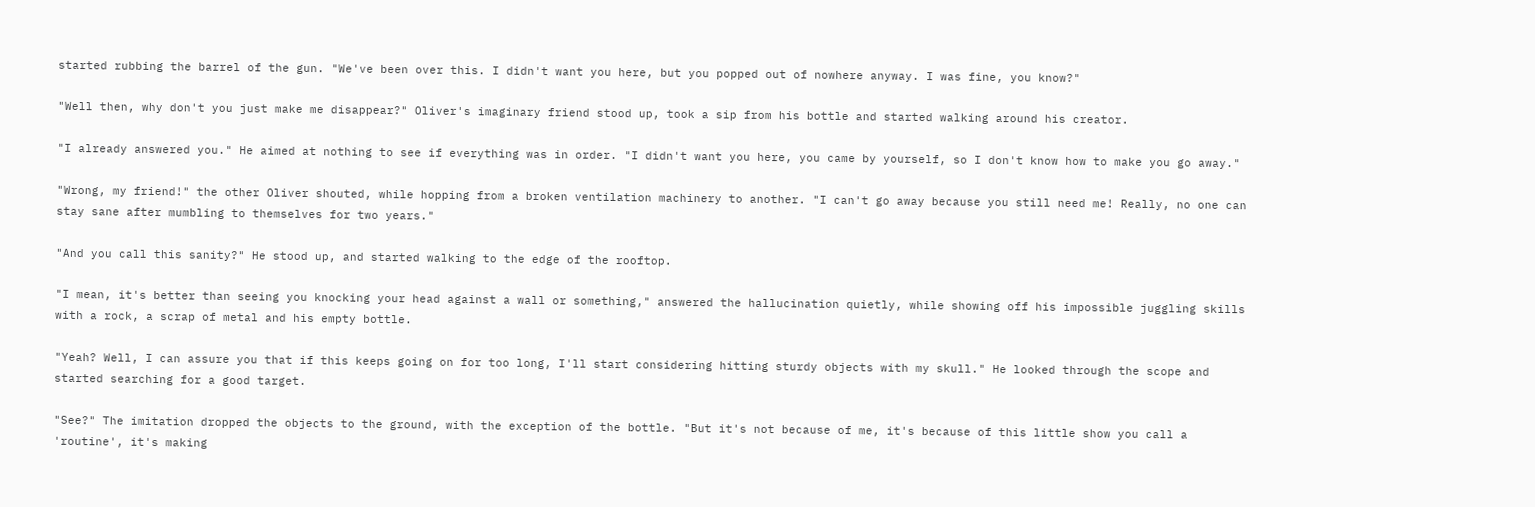started rubbing the barrel of the gun. "We've been over this. I didn't want you here, but you popped out of nowhere anyway. I was fine, you know?"

"Well then, why don't you just make me disappear?" Oliver's imaginary friend stood up, took a sip from his bottle and started walking around his creator.

"I already answered you." He aimed at nothing to see if everything was in order. "I didn't want you here, you came by yourself, so I don't know how to make you go away."

"Wrong, my friend!" the other Oliver shouted, while hopping from a broken ventilation machinery to another. "I can't go away because you still need me! Really, no one can stay sane after mumbling to themselves for two years."

"And you call this sanity?" He stood up, and started walking to the edge of the rooftop.

"I mean, it's better than seeing you knocking your head against a wall or something," answered the hallucination quietly, while showing off his impossible juggling skills with a rock, a scrap of metal and his empty bottle.

"Yeah? Well, I can assure you that if this keeps going on for too long, I'll start considering hitting sturdy objects with my skull." He looked through the scope and started searching for a good target.

"See?" The imitation dropped the objects to the ground, with the exception of the bottle. "But it's not because of me, it's because of this little show you call a 'routine', it's making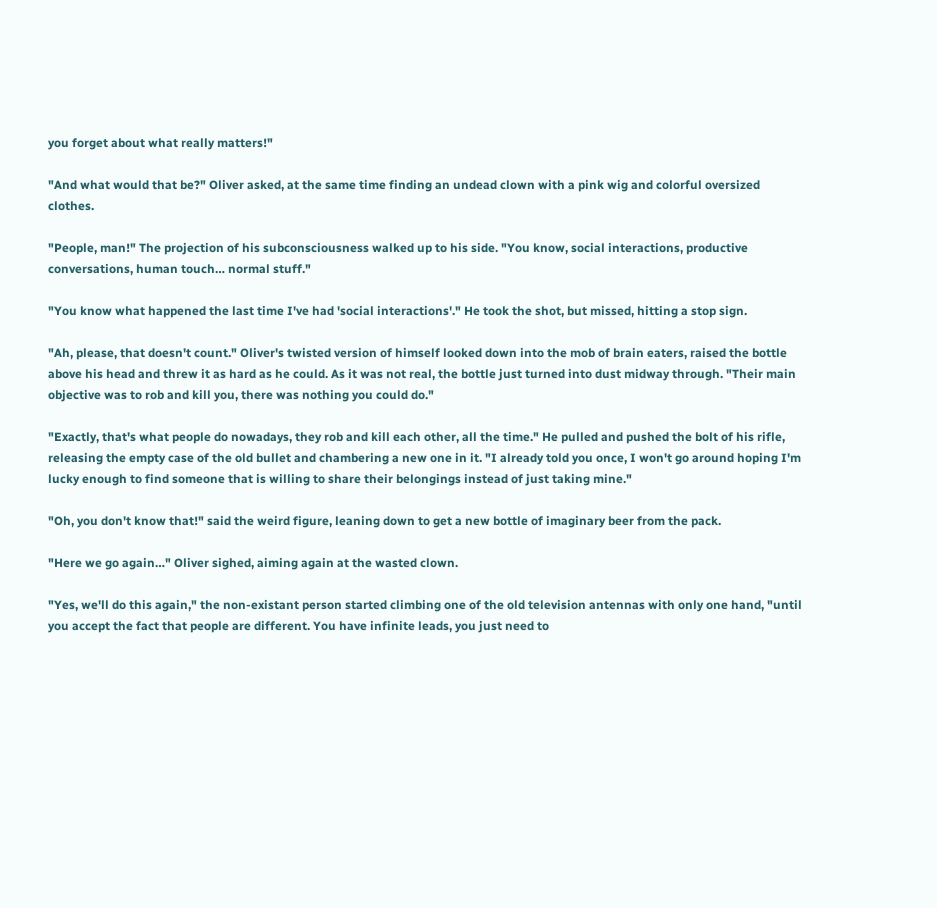you forget about what really matters!"

"And what would that be?" Oliver asked, at the same time finding an undead clown with a pink wig and colorful oversized clothes.

"People, man!" The projection of his subconsciousness walked up to his side. "You know, social interactions, productive conversations, human touch… normal stuff."

"You know what happened the last time I've had 'social interactions'." He took the shot, but missed, hitting a stop sign.

"Ah, please, that doesn't count." Oliver's twisted version of himself looked down into the mob of brain eaters, raised the bottle above his head and threw it as hard as he could. As it was not real, the bottle just turned into dust midway through. "Their main objective was to rob and kill you, there was nothing you could do."

"Exactly, that's what people do nowadays, they rob and kill each other, all the time." He pulled and pushed the bolt of his rifle, releasing the empty case of the old bullet and chambering a new one in it. "I already told you once, I won't go around hoping I'm lucky enough to find someone that is willing to share their belongings instead of just taking mine."

"Oh, you don't know that!" said the weird figure, leaning down to get a new bottle of imaginary beer from the pack.

"Here we go again…" Oliver sighed, aiming again at the wasted clown.

"Yes, we'll do this again," the non-existant person started climbing one of the old television antennas with only one hand, "until you accept the fact that people are different. You have infinite leads, you just need to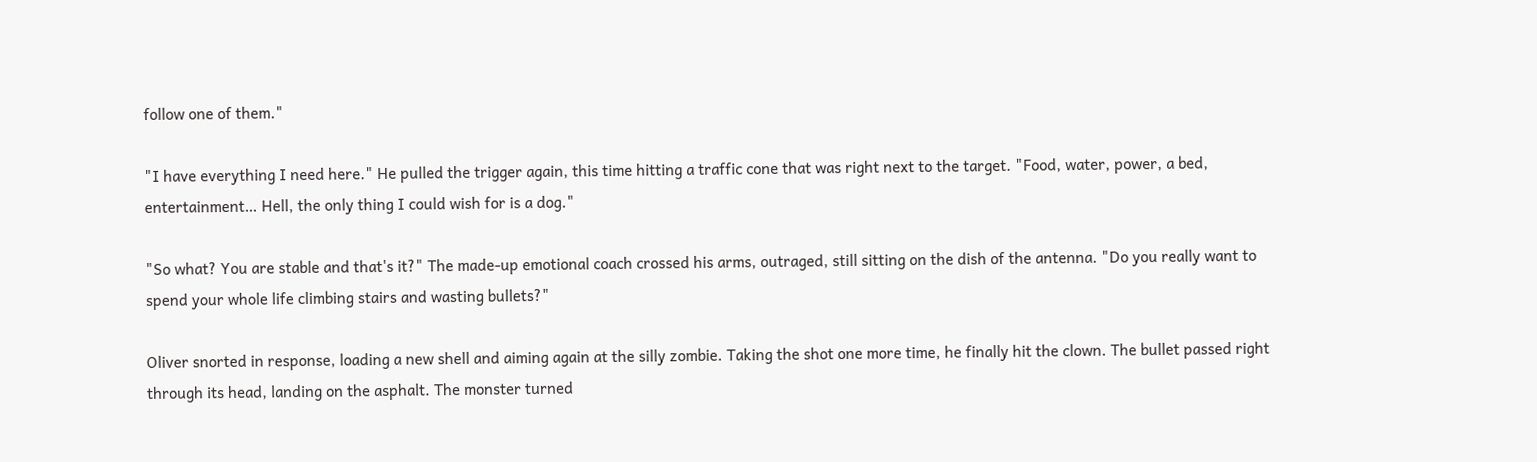follow one of them."

"I have everything I need here." He pulled the trigger again, this time hitting a traffic cone that was right next to the target. "Food, water, power, a bed, entertainment… Hell, the only thing I could wish for is a dog."

"So what? You are stable and that's it?" The made-up emotional coach crossed his arms, outraged, still sitting on the dish of the antenna. "Do you really want to spend your whole life climbing stairs and wasting bullets?"

Oliver snorted in response, loading a new shell and aiming again at the silly zombie. Taking the shot one more time, he finally hit the clown. The bullet passed right through its head, landing on the asphalt. The monster turned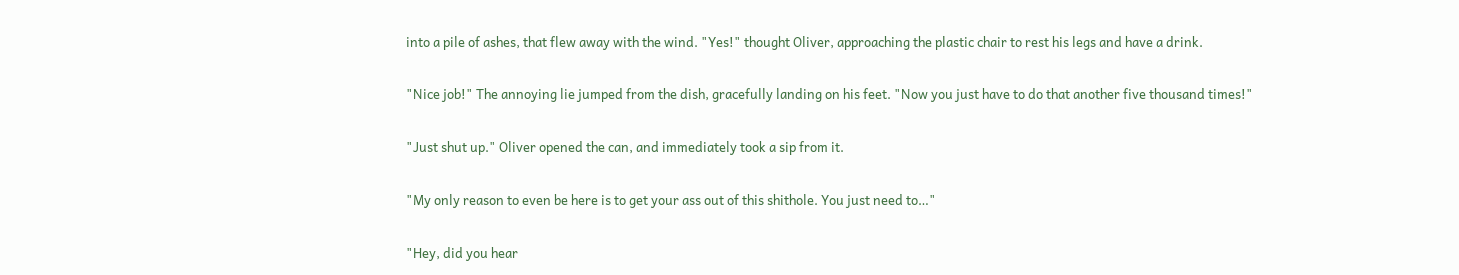into a pile of ashes, that flew away with the wind. "Yes!" thought Oliver, approaching the plastic chair to rest his legs and have a drink.

"Nice job!" The annoying lie jumped from the dish, gracefully landing on his feet. "Now you just have to do that another five thousand times!"

"Just shut up." Oliver opened the can, and immediately took a sip from it.

"My only reason to even be here is to get your ass out of this shithole. You just need to…"

"Hey, did you hear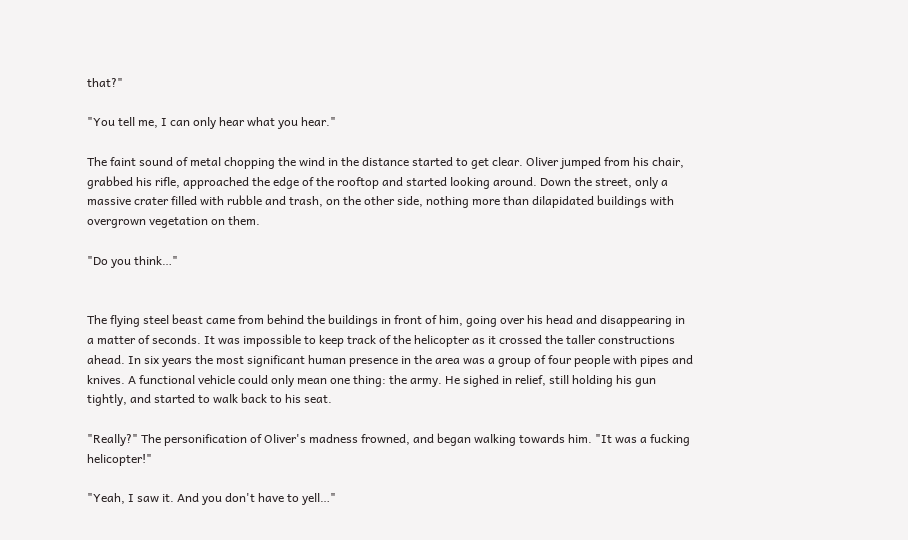that?"

"You tell me, I can only hear what you hear."

The faint sound of metal chopping the wind in the distance started to get clear. Oliver jumped from his chair, grabbed his rifle, approached the edge of the rooftop and started looking around. Down the street, only a massive crater filled with rubble and trash, on the other side, nothing more than dilapidated buildings with overgrown vegetation on them.

"Do you think…"


The flying steel beast came from behind the buildings in front of him, going over his head and disappearing in a matter of seconds. It was impossible to keep track of the helicopter as it crossed the taller constructions ahead. In six years the most significant human presence in the area was a group of four people with pipes and knives. A functional vehicle could only mean one thing: the army. He sighed in relief, still holding his gun tightly, and started to walk back to his seat.

"Really?" The personification of Oliver's madness frowned, and began walking towards him. "It was a fucking helicopter!"

"Yeah, I saw it. And you don't have to yell…"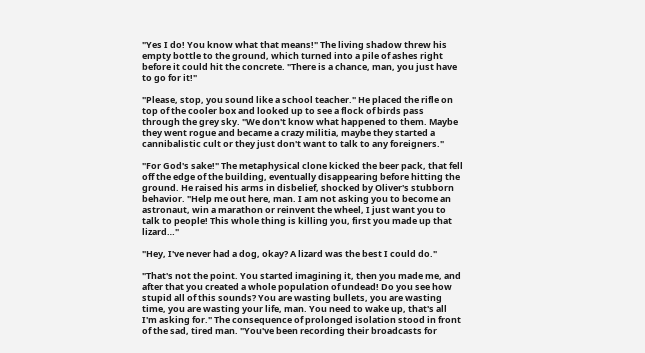"Yes I do! You know what that means!" The living shadow threw his empty bottle to the ground, which turned into a pile of ashes right before it could hit the concrete. "There is a chance, man, you just have to go for it!"

"Please, stop, you sound like a school teacher." He placed the rifle on top of the cooler box and looked up to see a flock of birds pass through the grey sky. "We don't know what happened to them. Maybe they went rogue and became a crazy militia, maybe they started a cannibalistic cult or they just don't want to talk to any foreigners."

"For God's sake!" The metaphysical clone kicked the beer pack, that fell off the edge of the building, eventually disappearing before hitting the ground. He raised his arms in disbelief, shocked by Oliver's stubborn behavior. "Help me out here, man. I am not asking you to become an astronaut, win a marathon or reinvent the wheel, I just want you to talk to people! This whole thing is killing you, first you made up that lizard…"

"Hey, I've never had a dog, okay? A lizard was the best I could do."

"That's not the point. You started imagining it, then you made me, and after that you created a whole population of undead! Do you see how stupid all of this sounds? You are wasting bullets, you are wasting time, you are wasting your life, man. You need to wake up, that's all I'm asking for." The consequence of prolonged isolation stood in front of the sad, tired man. "You've been recording their broadcasts for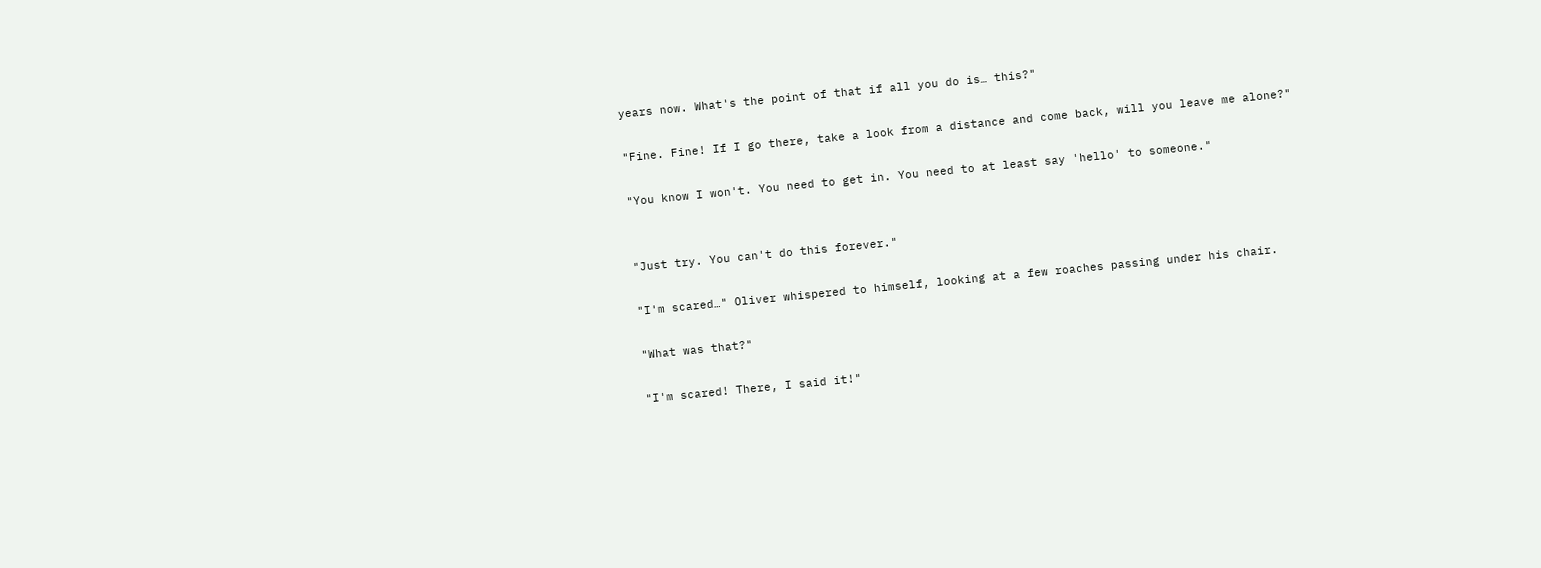years now. What's the point of that if all you do is… this?"

"Fine. Fine! If I go there, take a look from a distance and come back, will you leave me alone?"

"You know I won't. You need to get in. You need to at least say 'hello' to someone."


"Just try. You can't do this forever."

"I'm scared…" Oliver whispered to himself, looking at a few roaches passing under his chair.

"What was that?"

"I'm scared! There, I said it!"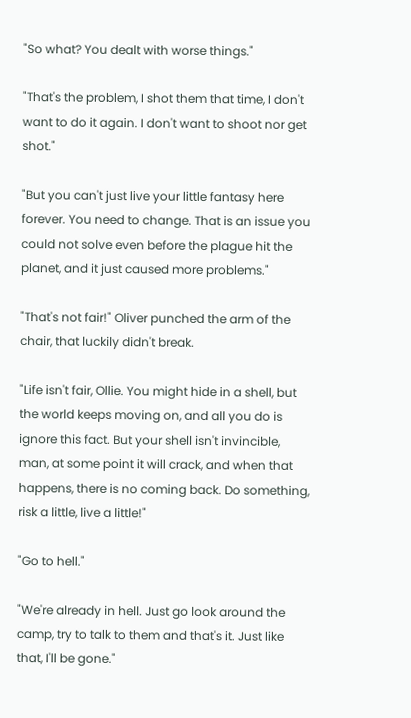"So what? You dealt with worse things."

"That's the problem, I shot them that time, I don't want to do it again. I don't want to shoot nor get shot."

"But you can't just live your little fantasy here forever. You need to change. That is an issue you could not solve even before the plague hit the planet, and it just caused more problems."

"That's not fair!" Oliver punched the arm of the chair, that luckily didn't break.

"Life isn't fair, Ollie. You might hide in a shell, but the world keeps moving on, and all you do is ignore this fact. But your shell isn't invincible, man, at some point it will crack, and when that happens, there is no coming back. Do something, risk a little, live a little!"

"Go to hell."

"We're already in hell. Just go look around the camp, try to talk to them and that's it. Just like that, I'll be gone."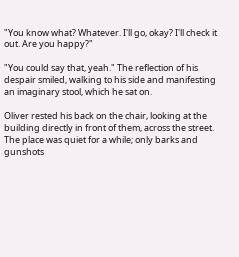"You know what? Whatever. I'll go, okay? I'll check it out. Are you happy?"

"You could say that, yeah." The reflection of his despair smiled, walking to his side and manifesting an imaginary stool, which he sat on.

Oliver rested his back on the chair, looking at the building directly in front of them, across the street. The place was quiet for a while; only barks and gunshots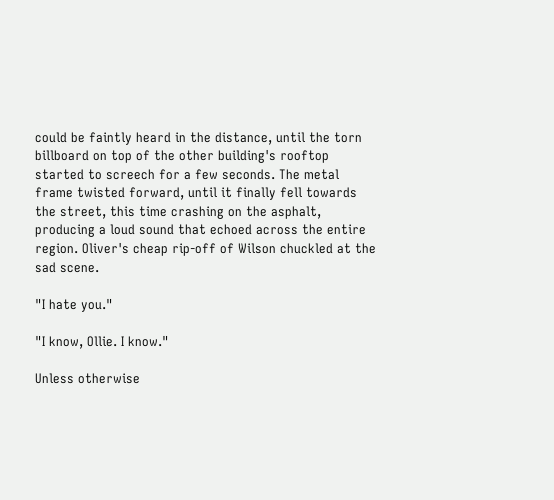could be faintly heard in the distance, until the torn billboard on top of the other building's rooftop started to screech for a few seconds. The metal frame twisted forward, until it finally fell towards the street, this time crashing on the asphalt, producing a loud sound that echoed across the entire region. Oliver's cheap rip-off of Wilson chuckled at the sad scene.

"I hate you."

"I know, Ollie. I know."

Unless otherwise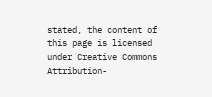stated, the content of this page is licensed under Creative Commons Attribution-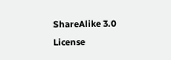ShareAlike 3.0 License